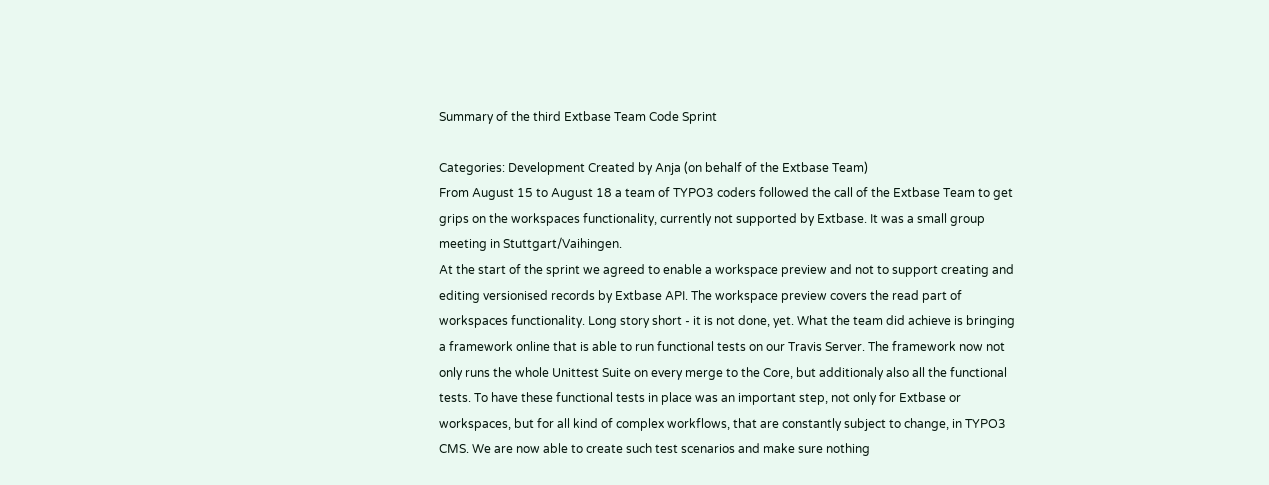Summary of the third Extbase Team Code Sprint

Categories: Development Created by Anja (on behalf of the Extbase Team)
From August 15 to August 18 a team of TYPO3 coders followed the call of the Extbase Team to get grips on the workspaces functionality, currently not supported by Extbase. It was a small group meeting in Stuttgart/Vaihingen.
At the start of the sprint we agreed to enable a workspace preview and not to support creating and editing versionised records by Extbase API. The workspace preview covers the read part of workspaces functionality. Long story short - it is not done, yet. What the team did achieve is bringing a framework online that is able to run functional tests on our Travis Server. The framework now not only runs the whole Unittest Suite on every merge to the Core, but additionaly also all the functional tests. To have these functional tests in place was an important step, not only for Extbase or workspaces, but for all kind of complex workflows, that are constantly subject to change, in TYPO3 CMS. We are now able to create such test scenarios and make sure nothing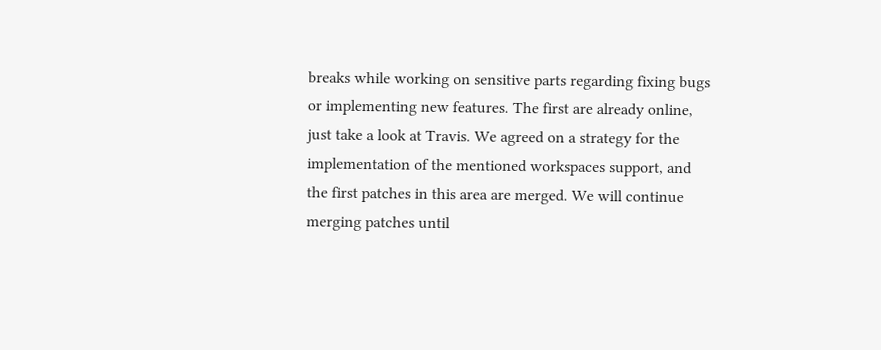breaks while working on sensitive parts regarding fixing bugs or implementing new features. The first are already online, just take a look at Travis. We agreed on a strategy for the implementation of the mentioned workspaces support, and the first patches in this area are merged. We will continue merging patches until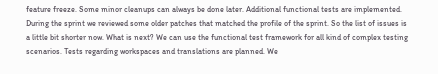feature freeze. Some minor cleanups can always be done later. Additional functional tests are implemented. During the sprint we reviewed some older patches that matched the profile of the sprint. So the list of issues is a little bit shorter now. What is next? We can use the functional test framework for all kind of complex testing scenarios. Tests regarding workspaces and translations are planned. We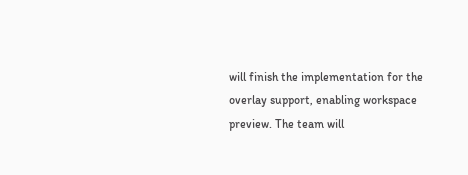will finish the implementation for the overlay support, enabling workspace preview. The team will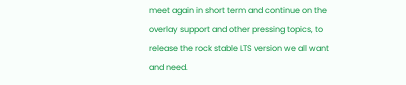meet again in short term and continue on the overlay support and other pressing topics, to release the rock stable LTS version we all want and need.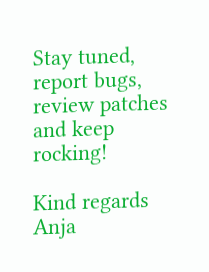Stay tuned, report bugs, review patches and keep rocking!

Kind regards Anja